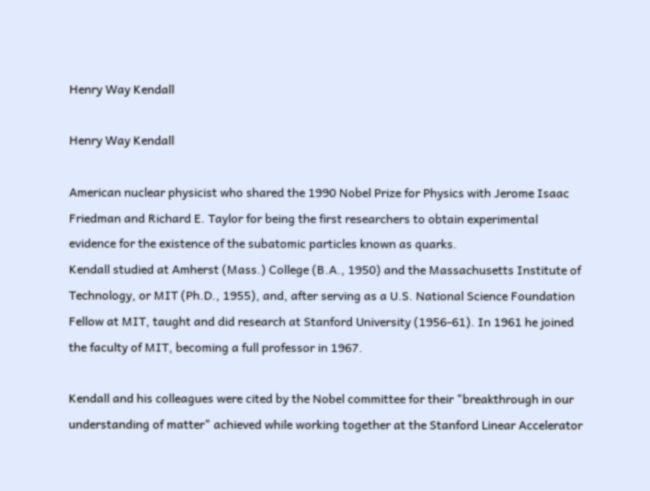Henry Way Kendall

Henry Way Kendall

American nuclear physicist who shared the 1990 Nobel Prize for Physics with Jerome Isaac Friedman and Richard E. Taylor for being the first researchers to obtain experimental evidence for the existence of the subatomic particles known as quarks.
Kendall studied at Amherst (Mass.) College (B.A., 1950) and the Massachusetts Institute of Technology, or MIT (Ph.D., 1955), and, after serving as a U.S. National Science Foundation Fellow at MIT, taught and did research at Stanford University (1956-61). In 1961 he joined the faculty of MIT, becoming a full professor in 1967.

Kendall and his colleagues were cited by the Nobel committee for their "breakthrough in our understanding of matter" achieved while working together at the Stanford Linear Accelerator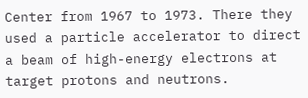Center from 1967 to 1973. There they used a particle accelerator to direct a beam of high-energy electrons at target protons and neutrons.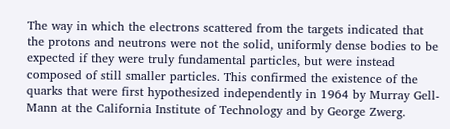The way in which the electrons scattered from the targets indicated that the protons and neutrons were not the solid, uniformly dense bodies to be expected if they were truly fundamental particles, but were instead composed of still smaller particles. This confirmed the existence of the quarks that were first hypothesized independently in 1964 by Murray Gell-Mann at the California Institute of Technology and by George Zwerg.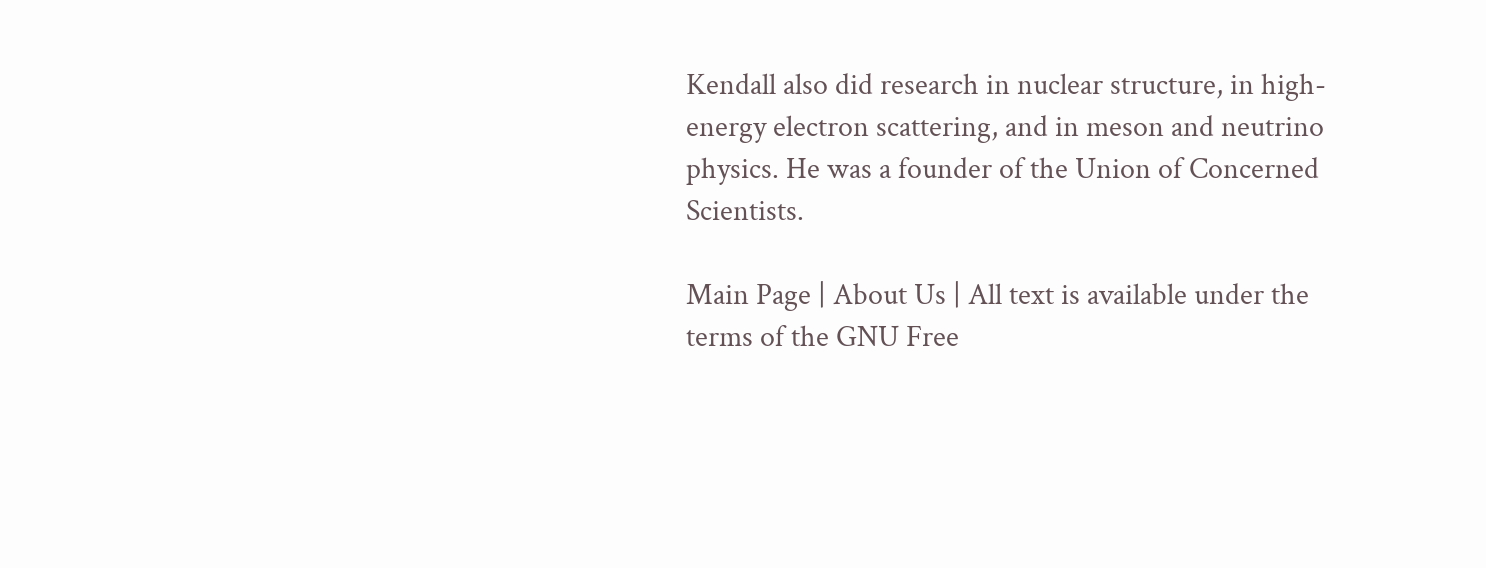Kendall also did research in nuclear structure, in high-energy electron scattering, and in meson and neutrino physics. He was a founder of the Union of Concerned Scientists.

Main Page | About Us | All text is available under the terms of the GNU Free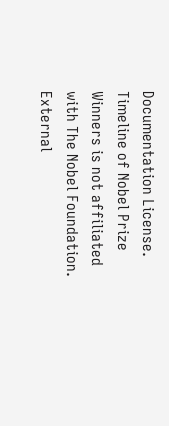Documentation License. Timeline of Nobel Prize Winners is not affiliated with The Nobel Foundation. External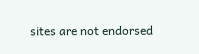sites are not endorsed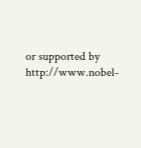or supported by http://www.nobel-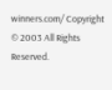winners.com/ Copyright © 2003 All Rights Reserved.